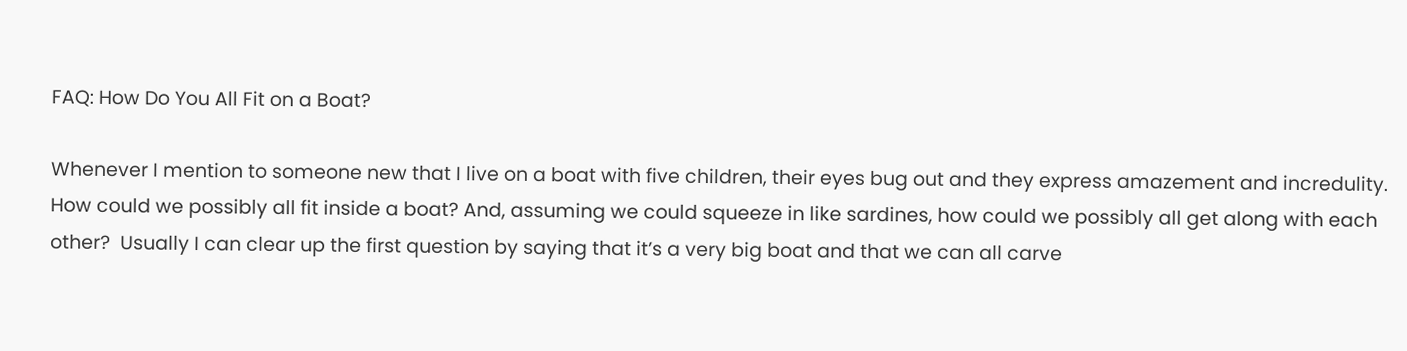FAQ: How Do You All Fit on a Boat?

Whenever I mention to someone new that I live on a boat with five children, their eyes bug out and they express amazement and incredulity. How could we possibly all fit inside a boat? And, assuming we could squeeze in like sardines, how could we possibly all get along with each other?  Usually I can clear up the first question by saying that it’s a very big boat and that we can all carve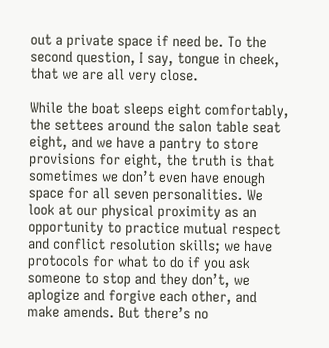out a private space if need be. To the second question, I say, tongue in cheek, that we are all very close.

While the boat sleeps eight comfortably, the settees around the salon table seat eight, and we have a pantry to store provisions for eight, the truth is that sometimes we don’t even have enough space for all seven personalities. We look at our physical proximity as an opportunity to practice mutual respect and conflict resolution skills; we have protocols for what to do if you ask someone to stop and they don’t, we aplogize and forgive each other, and make amends. But there’s no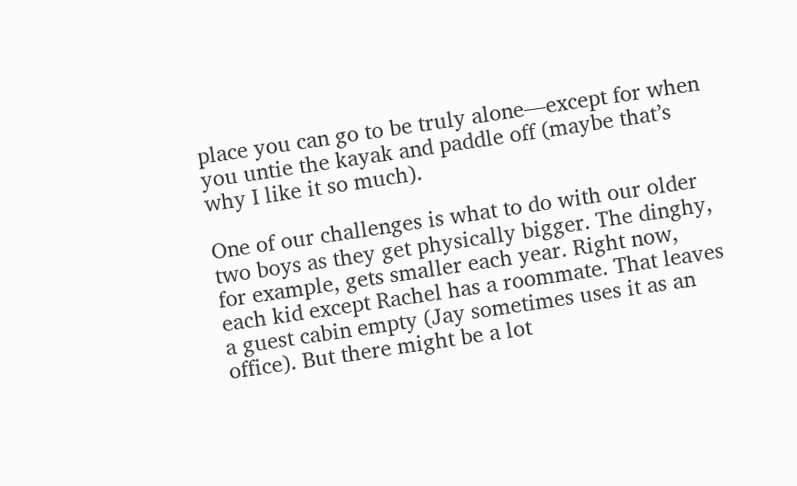place you can go to be truly alone—except for when you untie the kayak and paddle off (maybe that’s why I like it so much).

One of our challenges is what to do with our older two boys as they get physically bigger. The dinghy, for example, gets smaller each year. Right now, each kid except Rachel has a roommate. That leaves a guest cabin empty (Jay sometimes uses it as an office). But there might be a lot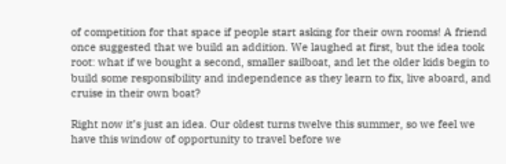of competition for that space if people start asking for their own rooms! A friend once suggested that we build an addition. We laughed at first, but the idea took root: what if we bought a second, smaller sailboat, and let the older kids begin to build some responsibility and independence as they learn to fix, live aboard, and cruise in their own boat?

Right now it’s just an idea. Our oldest turns twelve this summer, so we feel we have this window of opportunity to travel before we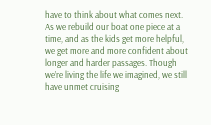have to think about what comes next. As we rebuild our boat one piece at a time, and as the kids get more helpful, we get more and more confident about longer and harder passages. Though we’re living the life we imagined, we still have unmet cruising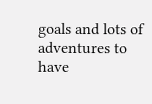goals and lots of adventures to have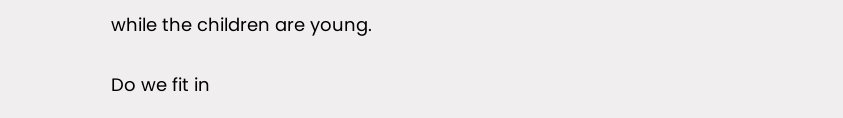while the children are young.

Do we fit in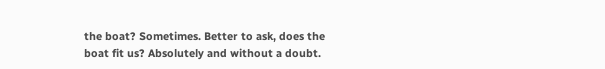the boat? Sometimes. Better to ask, does the boat fit us? Absolutely and without a doubt.